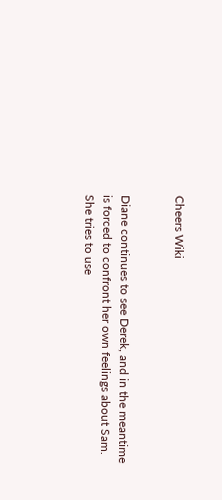Cheers Wiki


Diane continues to see Derek, and in the meantime is forced to confront her own feelings about Sam. She tries to use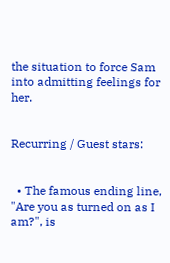the situation to force Sam into admitting feelings for her.


Recurring / Guest stars:


  • The famous ending line, "Are you as turned on as I am?", is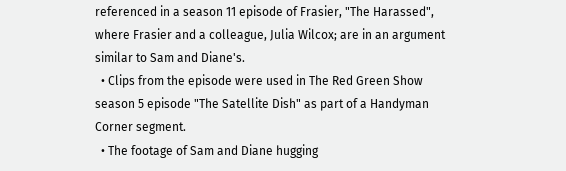referenced in a season 11 episode of Frasier, "The Harassed", where Frasier and a colleague, Julia Wilcox; are in an argument similar to Sam and Diane's.
  • Clips from the episode were used in The Red Green Show season 5 episode "The Satellite Dish" as part of a Handyman Corner segment.
  • The footage of Sam and Diane hugging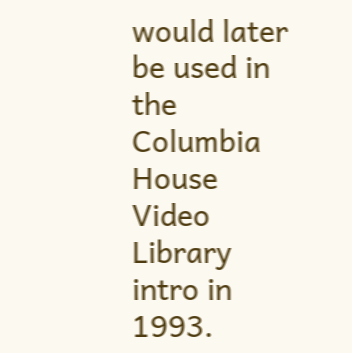would later be used in the Columbia House Video Library intro in 1993.